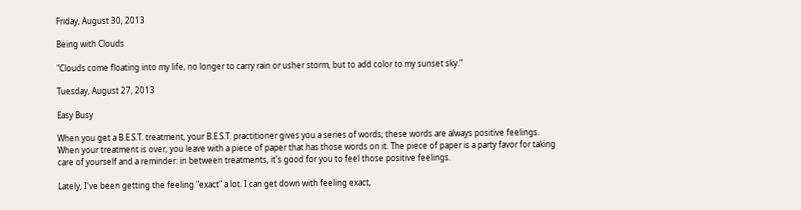Friday, August 30, 2013

Being with Clouds

"Clouds come floating into my life, no longer to carry rain or usher storm, but to add color to my sunset sky."

Tuesday, August 27, 2013

Easy Busy

When you get a B.E.S.T. treatment, your B.E.S.T. practitioner gives you a series of words; these words are always positive feelings. When your treatment is over, you leave with a piece of paper that has those words on it. The piece of paper is a party favor for taking care of yourself and a reminder: in between treatments, it's good for you to feel those positive feelings.

Lately, I've been getting the feeling "exact" a lot. I can get down with feeling exact,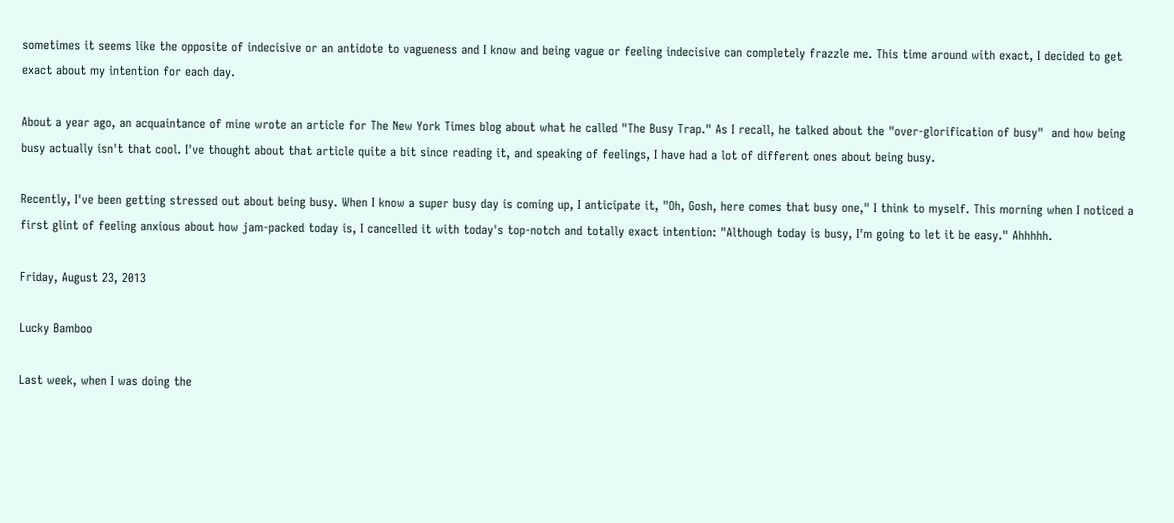sometimes it seems like the opposite of indecisive or an antidote to vagueness and I know and being vague or feeling indecisive can completely frazzle me. This time around with exact, I decided to get exact about my intention for each day.

About a year ago, an acquaintance of mine wrote an article for The New York Times blog about what he called "The Busy Trap." As I recall, he talked about the "over-glorification of busy"  and how being busy actually isn't that cool. I've thought about that article quite a bit since reading it, and speaking of feelings, I have had a lot of different ones about being busy.

Recently, I've been getting stressed out about being busy. When I know a super busy day is coming up, I anticipate it, "Oh, Gosh, here comes that busy one," I think to myself. This morning when I noticed a first glint of feeling anxious about how jam-packed today is, I cancelled it with today's top-notch and totally exact intention: "Although today is busy, I'm going to let it be easy." Ahhhhh.

Friday, August 23, 2013

Lucky Bamboo

Last week, when I was doing the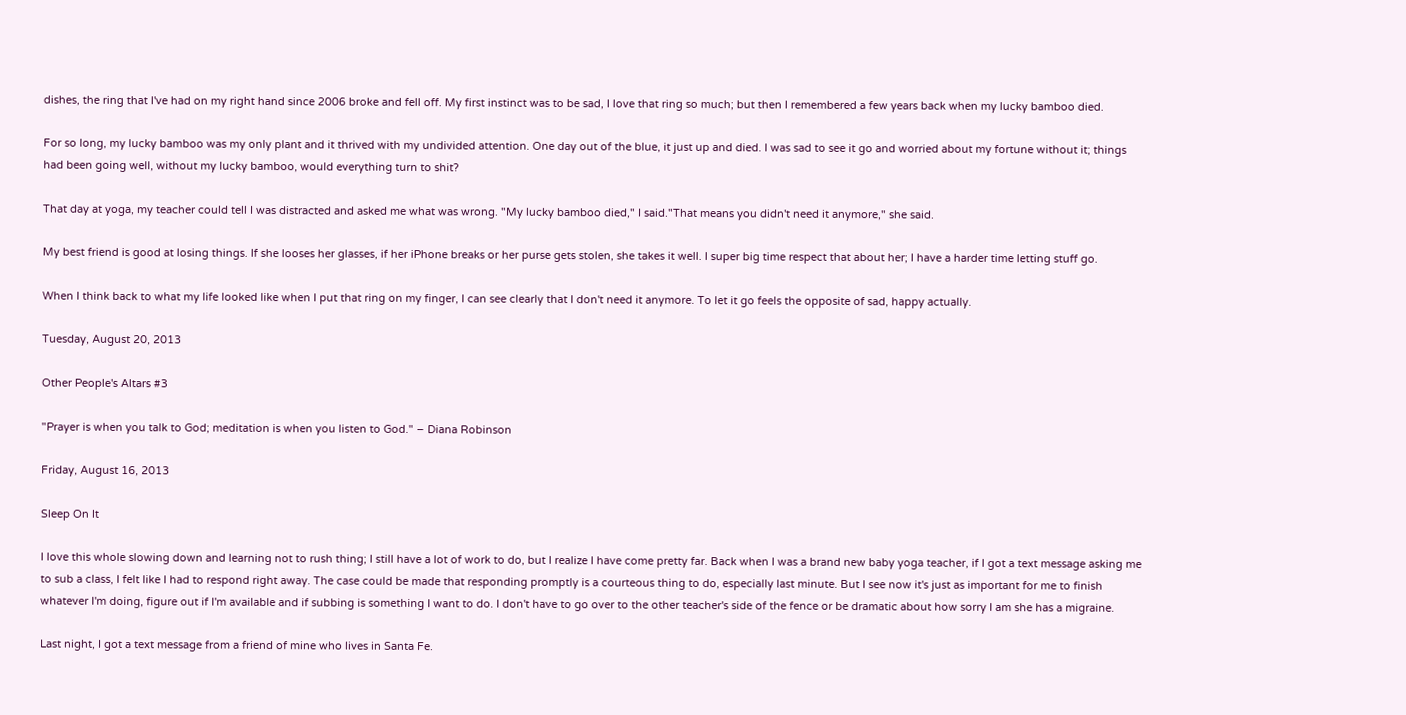dishes, the ring that I've had on my right hand since 2006 broke and fell off. My first instinct was to be sad, I love that ring so much; but then I remembered a few years back when my lucky bamboo died.

For so long, my lucky bamboo was my only plant and it thrived with my undivided attention. One day out of the blue, it just up and died. I was sad to see it go and worried about my fortune without it; things had been going well, without my lucky bamboo, would everything turn to shit?

That day at yoga, my teacher could tell I was distracted and asked me what was wrong. "My lucky bamboo died," I said."That means you didn't need it anymore," she said.

My best friend is good at losing things. If she looses her glasses, if her iPhone breaks or her purse gets stolen, she takes it well. I super big time respect that about her; I have a harder time letting stuff go.

When I think back to what my life looked like when I put that ring on my finger, I can see clearly that I don't need it anymore. To let it go feels the opposite of sad, happy actually.

Tuesday, August 20, 2013

Other People's Altars #3

"Prayer is when you talk to God; meditation is when you listen to God." – Diana Robinson

Friday, August 16, 2013

Sleep On It

I love this whole slowing down and learning not to rush thing; I still have a lot of work to do, but I realize I have come pretty far. Back when I was a brand new baby yoga teacher, if I got a text message asking me to sub a class, I felt like I had to respond right away. The case could be made that responding promptly is a courteous thing to do, especially last minute. But I see now it's just as important for me to finish whatever I'm doing, figure out if I'm available and if subbing is something I want to do. I don't have to go over to the other teacher's side of the fence or be dramatic about how sorry I am she has a migraine.

Last night, I got a text message from a friend of mine who lives in Santa Fe.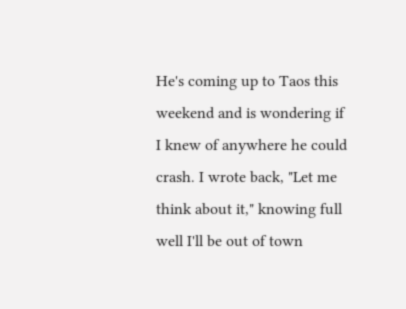He's coming up to Taos this weekend and is wondering if I knew of anywhere he could crash. I wrote back, "Let me think about it," knowing full well I'll be out of town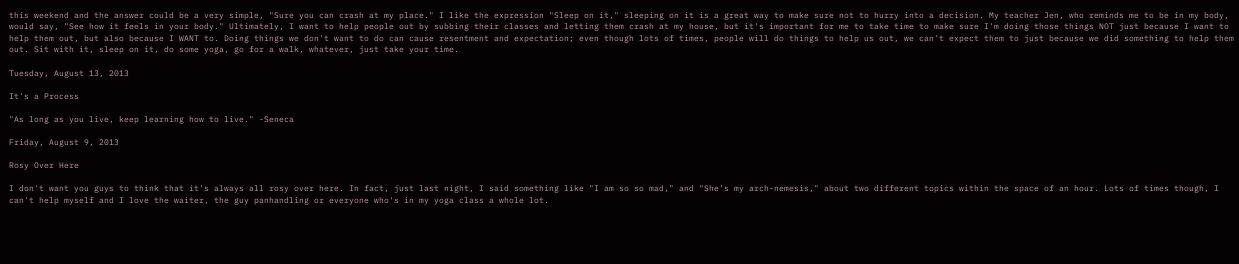this weekend and the answer could be a very simple, "Sure you can crash at my place." I like the expression "Sleep on it," sleeping on it is a great way to make sure not to hurry into a decision. My teacher Jen, who reminds me to be in my body, would say, "See how it feels in your body." Ultimately, I want to help people out by subbing their classes and letting them crash at my house, but it's important for me to take time to make sure I'm doing those things NOT just because I want to help them out, but also because I WANT to. Doing things we don't want to do can cause resentment and expectation; even though lots of times, people will do things to help us out, we can't expect them to just because we did something to help them out. Sit with it, sleep on it, do some yoga, go for a walk, whatever, just take your time.

Tuesday, August 13, 2013

It's a Process

"As long as you live, keep learning how to live." -Seneca

Friday, August 9, 2013

Rosy Over Here

I don't want you guys to think that it's always all rosy over here. In fact, just last night, I said something like "I am so so mad," and "She's my arch-nemesis," about two different topics within the space of an hour. Lots of times though, I can't help myself and I love the waiter, the guy panhandling or everyone who's in my yoga class a whole lot.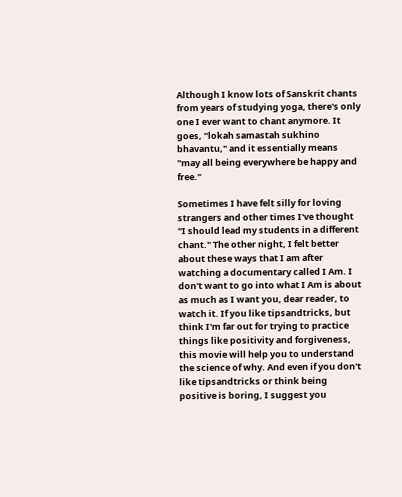Although I know lots of Sanskrit chants from years of studying yoga, there's only one I ever want to chant anymore. It goes, "lokah samastah sukhino bhavantu," and it essentially means "may all being everywhere be happy and free."

Sometimes I have felt silly for loving strangers and other times I've thought "I should lead my students in a different chant." The other night, I felt better about these ways that I am after watching a documentary called I Am. I don't want to go into what I Am is about as much as I want you, dear reader, to watch it. If you like tipsandtricks, but think I'm far out for trying to practice things like positivity and forgiveness, this movie will help you to understand the science of why. And even if you don't like tipsandtricks or think being positive is boring, I suggest you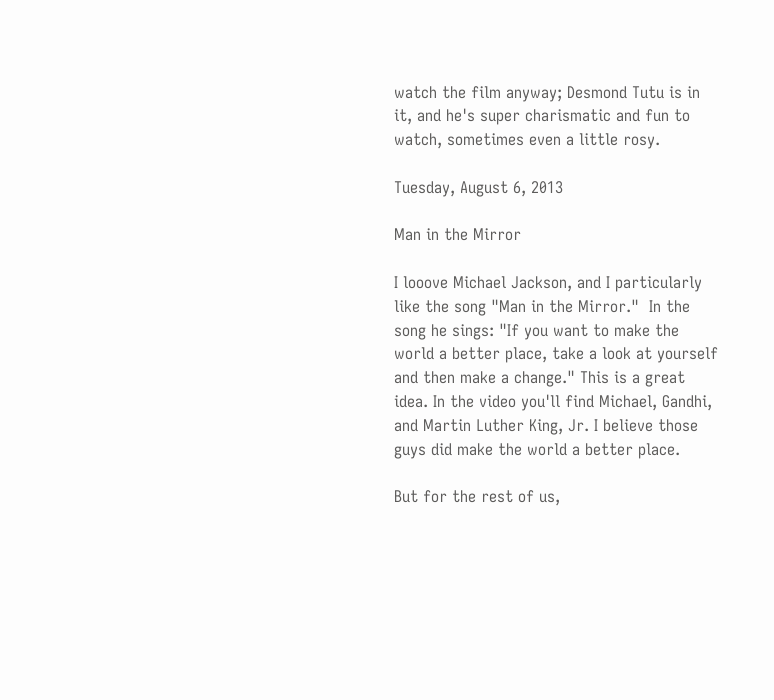watch the film anyway; Desmond Tutu is in it, and he's super charismatic and fun to watch, sometimes even a little rosy.

Tuesday, August 6, 2013

Man in the Mirror

I looove Michael Jackson, and I particularly like the song "Man in the Mirror."  In the song he sings: "If you want to make the world a better place, take a look at yourself and then make a change." This is a great idea. In the video you'll find Michael, Gandhi, and Martin Luther King, Jr. I believe those guys did make the world a better place.

But for the rest of us,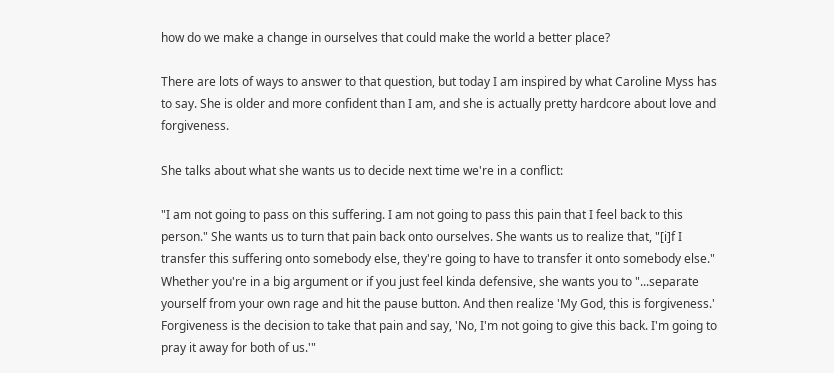how do we make a change in ourselves that could make the world a better place?

There are lots of ways to answer to that question, but today I am inspired by what Caroline Myss has to say. She is older and more confident than I am, and she is actually pretty hardcore about love and forgiveness.

She talks about what she wants us to decide next time we're in a conflict:

"I am not going to pass on this suffering. I am not going to pass this pain that I feel back to this person." She wants us to turn that pain back onto ourselves. She wants us to realize that, "[i]f I transfer this suffering onto somebody else, they're going to have to transfer it onto somebody else." Whether you're in a big argument or if you just feel kinda defensive, she wants you to "...separate yourself from your own rage and hit the pause button. And then realize 'My God, this is forgiveness.' Forgiveness is the decision to take that pain and say, 'No, I'm not going to give this back. I'm going to pray it away for both of us.'"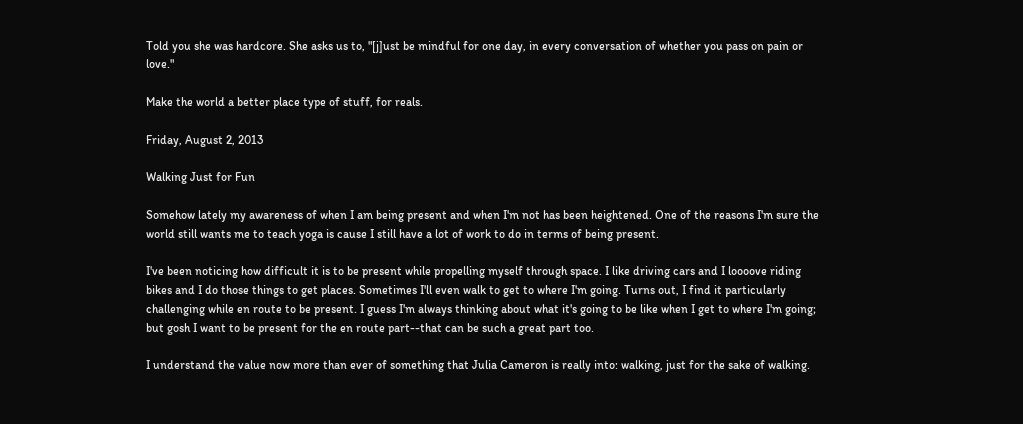Told you she was hardcore. She asks us to, "[j]ust be mindful for one day, in every conversation of whether you pass on pain or love."

Make the world a better place type of stuff, for reals.

Friday, August 2, 2013

Walking Just for Fun

Somehow lately my awareness of when I am being present and when I'm not has been heightened. One of the reasons I'm sure the world still wants me to teach yoga is cause I still have a lot of work to do in terms of being present.

I've been noticing how difficult it is to be present while propelling myself through space. I like driving cars and I loooove riding bikes and I do those things to get places. Sometimes I'll even walk to get to where I'm going. Turns out, I find it particularly challenging while en route to be present. I guess I'm always thinking about what it's going to be like when I get to where I'm going; but gosh I want to be present for the en route part--that can be such a great part too.

I understand the value now more than ever of something that Julia Cameron is really into: walking, just for the sake of walking.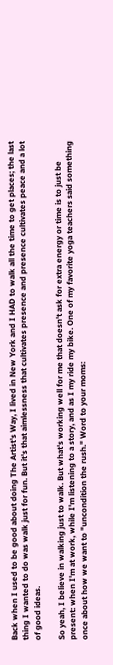Back when I used to be good about doing The Artist's Way, I lived in New York and I HAD to walk all the time to get places; the last thing I wanted to do was walk just for fun. But it's that aimlessness that cultivates presence and presence cultivates peace and a lot of good ideas.

So yeah, I believe in walking just to walk. But what's working well for me that doesn't ask for extra energy or time is to just be present: when I'm at work, while I'm listening to a story, and as I my ride my bike. One of my favorite yoga teachers said something once about how we want to "uncondition the rush." Word to your moms: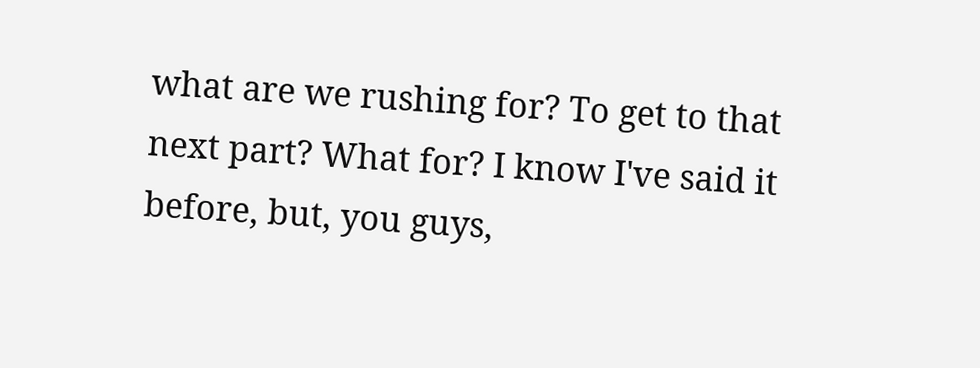what are we rushing for? To get to that next part? What for? I know I've said it before, but, you guys,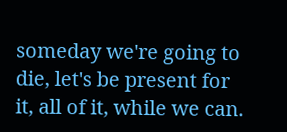someday we're going to die, let's be present for it, all of it, while we can.